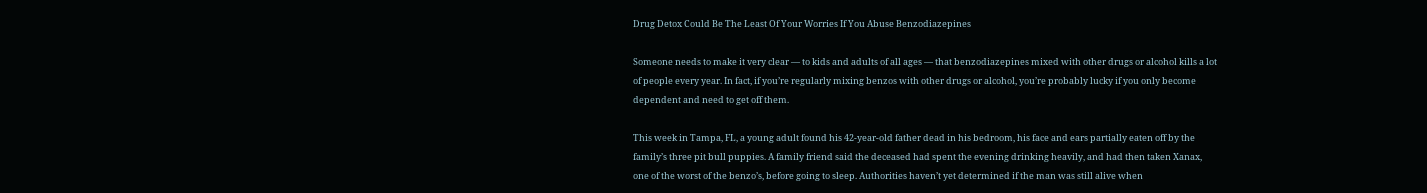Drug Detox Could Be The Least Of Your Worries If You Abuse Benzodiazepines

Someone needs to make it very clear — to kids and adults of all ages — that benzodiazepines mixed with other drugs or alcohol kills a lot of people every year. In fact, if you’re regularly mixing benzos with other drugs or alcohol, you’re probably lucky if you only become dependent and need to get off them.

This week in Tampa, FL, a young adult found his 42-year-old father dead in his bedroom, his face and ears partially eaten off by the family’s three pit bull puppies. A family friend said the deceased had spent the evening drinking heavily, and had then taken Xanax, one of the worst of the benzo’s, before going to sleep. Authorities haven’t yet determined if the man was still alive when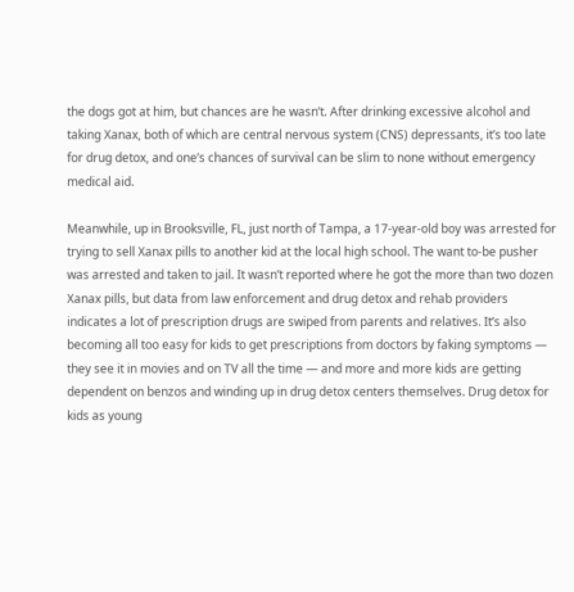the dogs got at him, but chances are he wasn’t. After drinking excessive alcohol and taking Xanax, both of which are central nervous system (CNS) depressants, it’s too late for drug detox, and one’s chances of survival can be slim to none without emergency medical aid.

Meanwhile, up in Brooksville, FL, just north of Tampa, a 17-year-old boy was arrested for trying to sell Xanax pills to another kid at the local high school. The want to-be pusher was arrested and taken to jail. It wasn’t reported where he got the more than two dozen Xanax pills, but data from law enforcement and drug detox and rehab providers indicates a lot of prescription drugs are swiped from parents and relatives. It’s also becoming all too easy for kids to get prescriptions from doctors by faking symptoms — they see it in movies and on TV all the time — and more and more kids are getting dependent on benzos and winding up in drug detox centers themselves. Drug detox for kids as young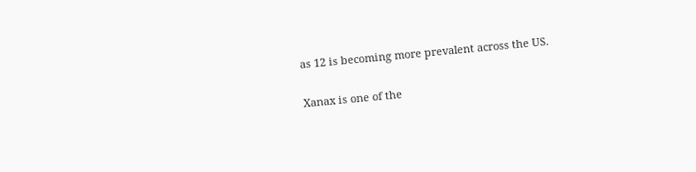as 12 is becoming more prevalent across the US.

Xanax is one of the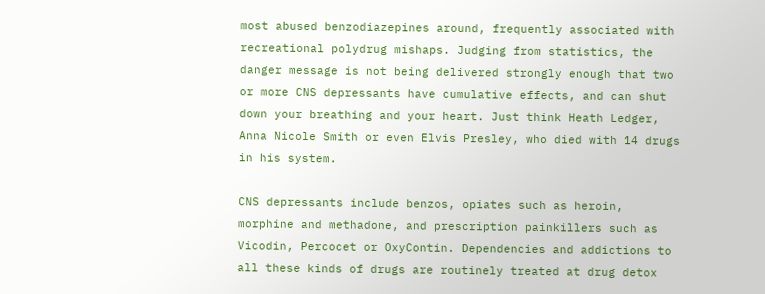most abused benzodiazepines around, frequently associated with recreational polydrug mishaps. Judging from statistics, the danger message is not being delivered strongly enough that two or more CNS depressants have cumulative effects, and can shut down your breathing and your heart. Just think Heath Ledger, Anna Nicole Smith or even Elvis Presley, who died with 14 drugs in his system.

CNS depressants include benzos, opiates such as heroin, morphine and methadone, and prescription painkillers such as Vicodin, Percocet or OxyContin. Dependencies and addictions to all these kinds of drugs are routinely treated at drug detox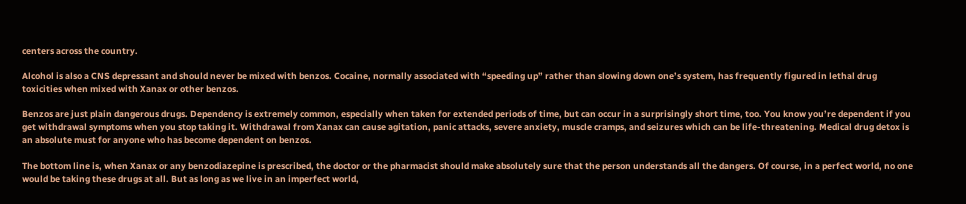centers across the country.

Alcohol is also a CNS depressant and should never be mixed with benzos. Cocaine, normally associated with “speeding up” rather than slowing down one’s system, has frequently figured in lethal drug toxicities when mixed with Xanax or other benzos.

Benzos are just plain dangerous drugs. Dependency is extremely common, especially when taken for extended periods of time, but can occur in a surprisingly short time, too. You know you’re dependent if you get withdrawal symptoms when you stop taking it. Withdrawal from Xanax can cause agitation, panic attacks, severe anxiety, muscle cramps, and seizures which can be life-threatening. Medical drug detox is an absolute must for anyone who has become dependent on benzos.

The bottom line is, when Xanax or any benzodiazepine is prescribed, the doctor or the pharmacist should make absolutely sure that the person understands all the dangers. Of course, in a perfect world, no one would be taking these drugs at all. But as long as we live in an imperfect world,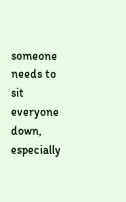someone needs to sit everyone down, especially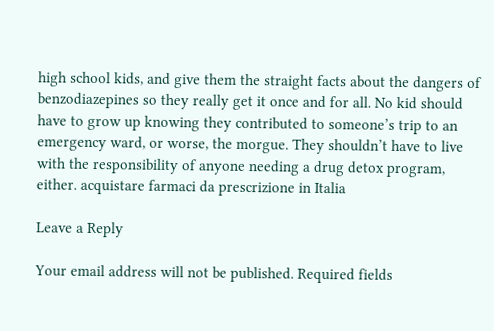high school kids, and give them the straight facts about the dangers of benzodiazepines so they really get it once and for all. No kid should have to grow up knowing they contributed to someone’s trip to an emergency ward, or worse, the morgue. They shouldn’t have to live with the responsibility of anyone needing a drug detox program, either. acquistare farmaci da prescrizione in Italia

Leave a Reply

Your email address will not be published. Required fields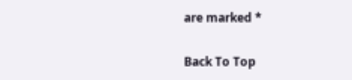are marked *

Back To Top